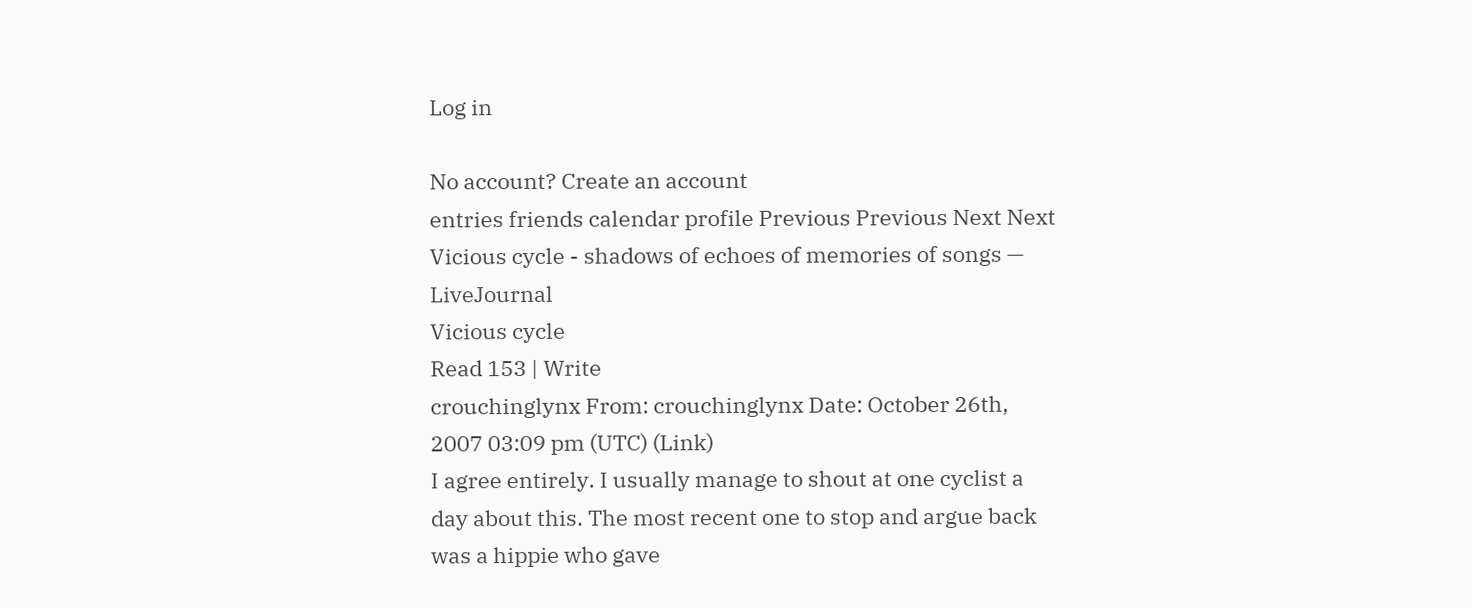Log in

No account? Create an account
entries friends calendar profile Previous Previous Next Next
Vicious cycle - shadows of echoes of memories of songs — LiveJournal
Vicious cycle
Read 153 | Write
crouchinglynx From: crouchinglynx Date: October 26th, 2007 03:09 pm (UTC) (Link)
I agree entirely. I usually manage to shout at one cyclist a day about this. The most recent one to stop and argue back was a hippie who gave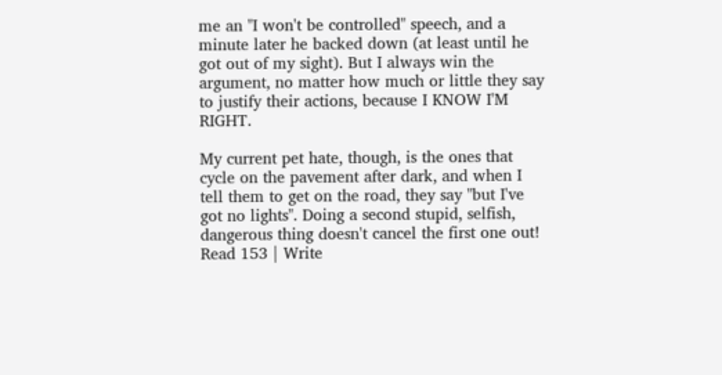me an "I won't be controlled" speech, and a minute later he backed down (at least until he got out of my sight). But I always win the argument, no matter how much or little they say to justify their actions, because I KNOW I'M RIGHT.

My current pet hate, though, is the ones that cycle on the pavement after dark, and when I tell them to get on the road, they say "but I've got no lights". Doing a second stupid, selfish, dangerous thing doesn't cancel the first one out!
Read 153 | Write